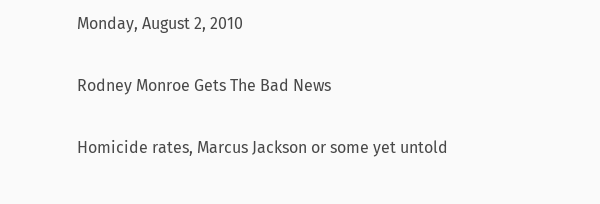Monday, August 2, 2010

Rodney Monroe Gets The Bad News

Homicide rates, Marcus Jackson or some yet untold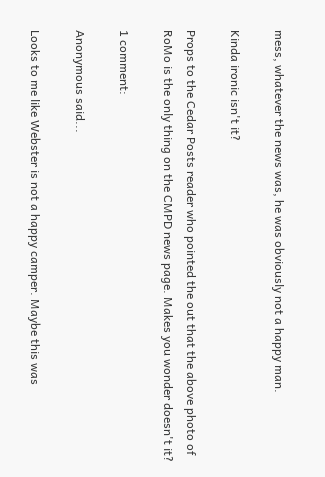mess, whatever the news was, he was obviously not a happy man.

Kinda ironic isn't it?

Props to the Cedar Posts reader who pointed the out that the above photo of RoMo is the only thing on the CMPD news page. Makes you wonder doesn't it?

1 comment:

Anonymous said...

Looks to me like Webster is not a happy camper. Maybe this was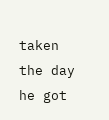taken the day he got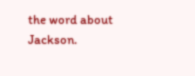the word about Jackson.